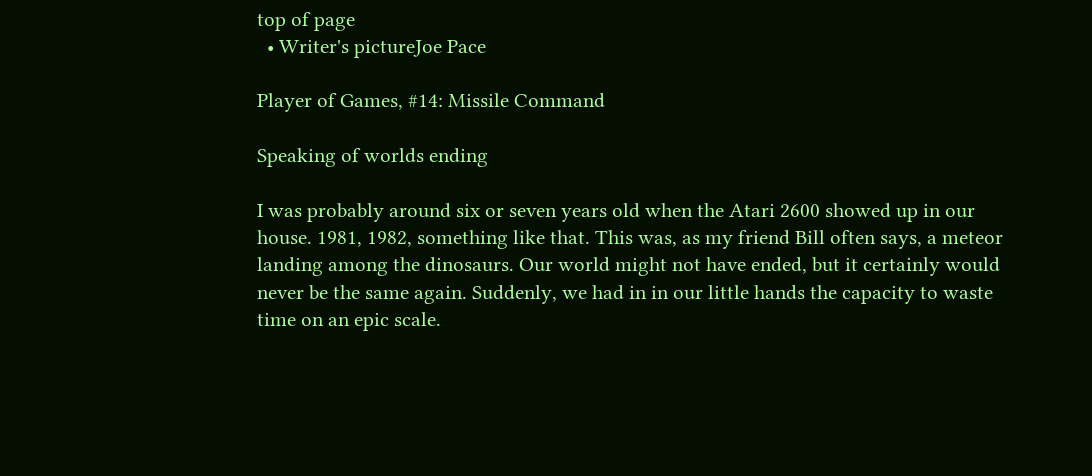top of page
  • Writer's pictureJoe Pace

Player of Games, #14: Missile Command

Speaking of worlds ending

I was probably around six or seven years old when the Atari 2600 showed up in our house. 1981, 1982, something like that. This was, as my friend Bill often says, a meteor landing among the dinosaurs. Our world might not have ended, but it certainly would never be the same again. Suddenly, we had in in our little hands the capacity to waste time on an epic scale.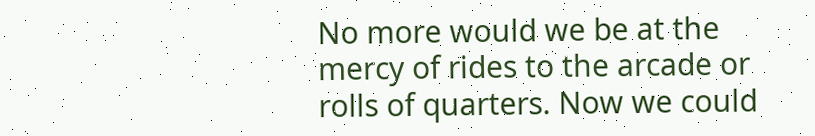No more would we be at the mercy of rides to the arcade or rolls of quarters. Now we could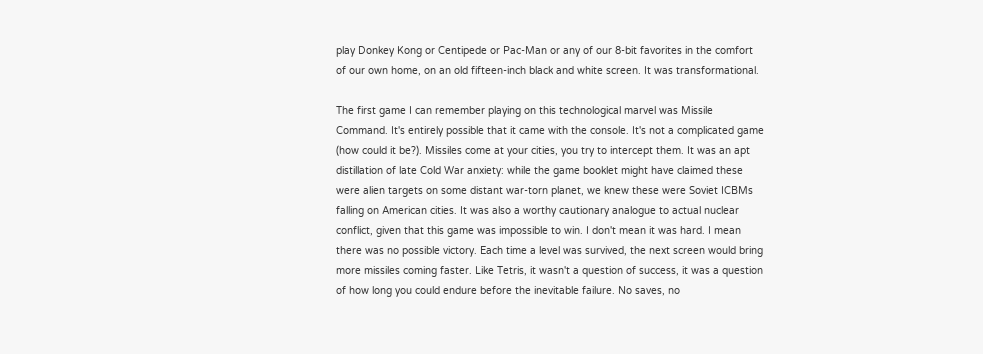play Donkey Kong or Centipede or Pac-Man or any of our 8-bit favorites in the comfort of our own home, on an old fifteen-inch black and white screen. It was transformational.

The first game I can remember playing on this technological marvel was Missile Command. It's entirely possible that it came with the console. It's not a complicated game (how could it be?). Missiles come at your cities, you try to intercept them. It was an apt distillation of late Cold War anxiety: while the game booklet might have claimed these were alien targets on some distant war-torn planet, we knew these were Soviet ICBMs falling on American cities. It was also a worthy cautionary analogue to actual nuclear conflict, given that this game was impossible to win. I don't mean it was hard. I mean there was no possible victory. Each time a level was survived, the next screen would bring more missiles coming faster. Like Tetris, it wasn't a question of success, it was a question of how long you could endure before the inevitable failure. No saves, no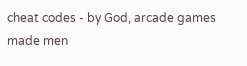cheat codes - by God, arcade games made men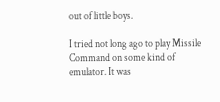out of little boys.

I tried not long ago to play Missile Command on some kind of emulator. It was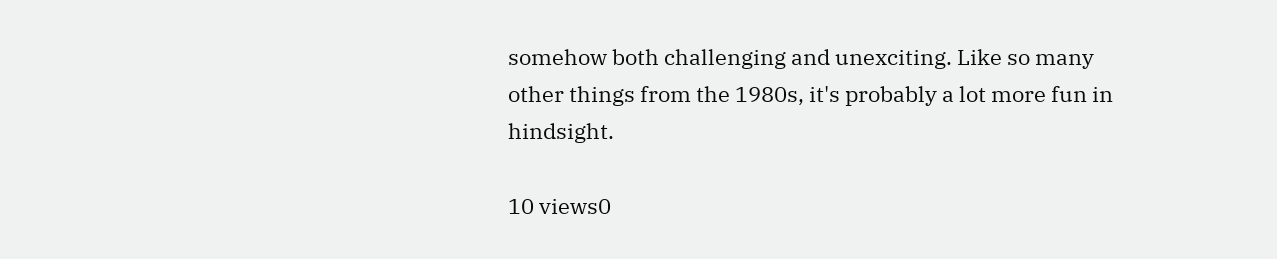somehow both challenging and unexciting. Like so many other things from the 1980s, it's probably a lot more fun in hindsight.

10 views0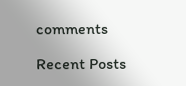comments

Recent Posts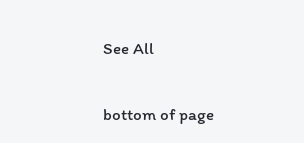See All


bottom of page